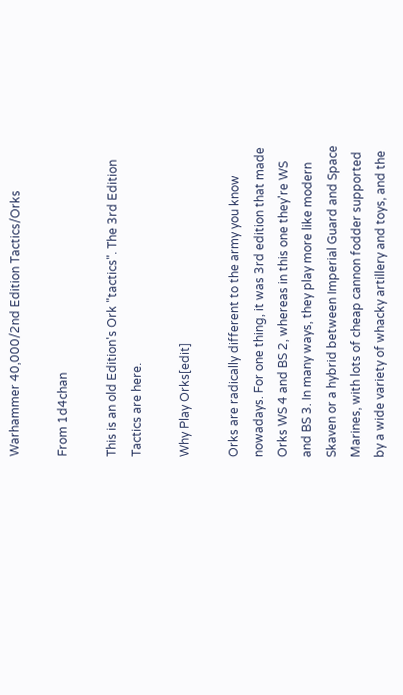Warhammer 40,000/2nd Edition Tactics/Orks

From 1d4chan

This is an old Edition's Ork "tactics". The 3rd Edition Tactics are here.

Why Play Orks[edit]

Orks are radically different to the army you know nowadays. For one thing, it was 3rd edition that made Orks WS 4 and BS 2, whereas in this one they're WS and BS 3. In many ways, they play more like modern Skaven or a hybrid between Imperial Guard and Space Marines, with lots of cheap cannon fodder supported by a wide variety of whacky artillery and toys, and the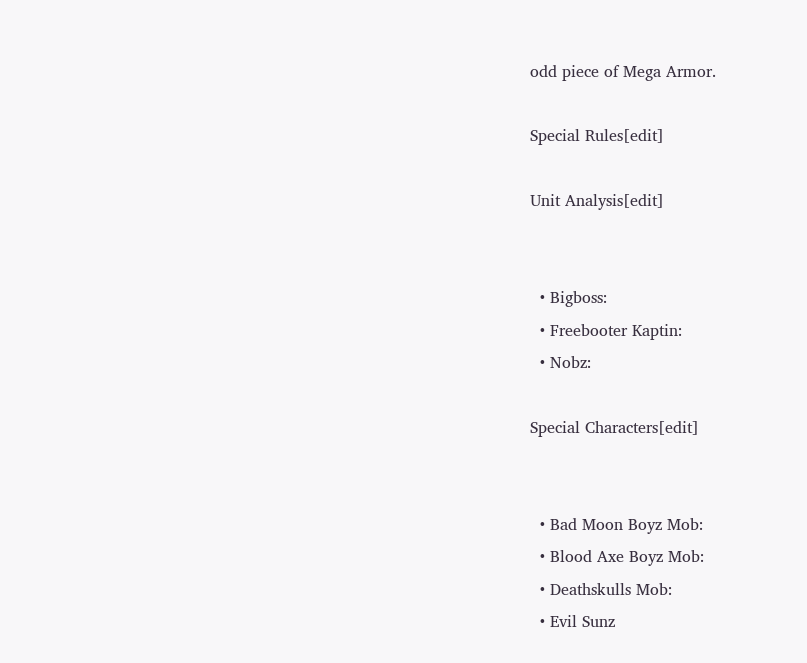odd piece of Mega Armor.

Special Rules[edit]

Unit Analysis[edit]


  • Bigboss:
  • Freebooter Kaptin:
  • Nobz:

Special Characters[edit]


  • Bad Moon Boyz Mob:
  • Blood Axe Boyz Mob:
  • Deathskulls Mob:
  • Evil Sunz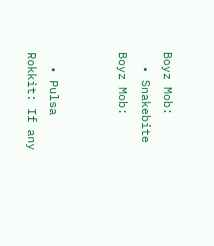Boyz Mob:
  • Snakebite Boyz Mob:


  • Pulsa Rokkit: If any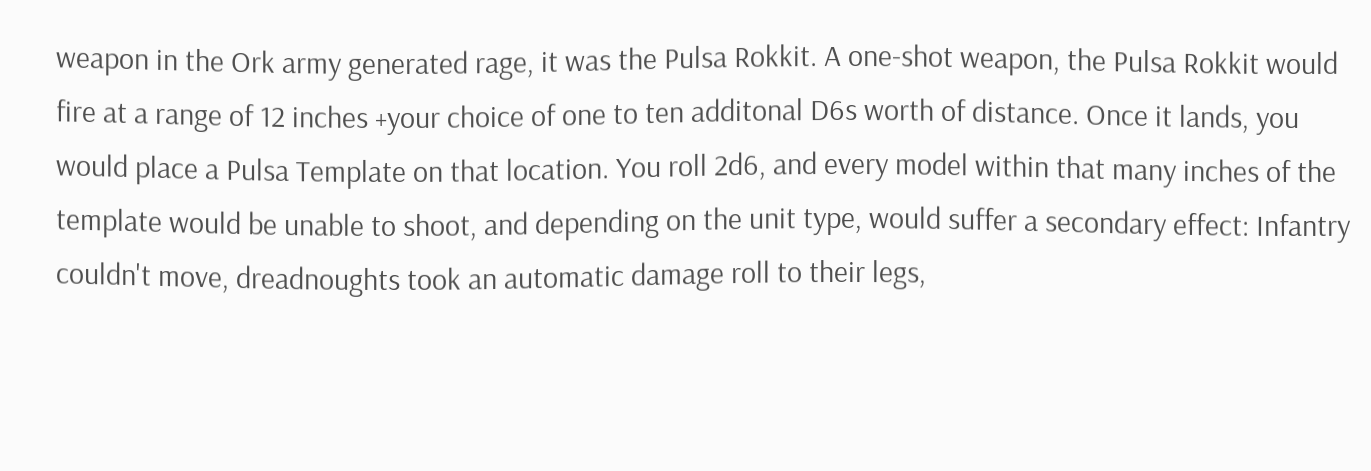weapon in the Ork army generated rage, it was the Pulsa Rokkit. A one-shot weapon, the Pulsa Rokkit would fire at a range of 12 inches +your choice of one to ten additonal D6s worth of distance. Once it lands, you would place a Pulsa Template on that location. You roll 2d6, and every model within that many inches of the template would be unable to shoot, and depending on the unit type, would suffer a secondary effect: Infantry couldn't move, dreadnoughts took an automatic damage roll to their legs,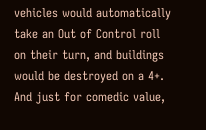vehicles would automatically take an Out of Control roll on their turn, and buildings would be destroyed on a 4+. And just for comedic value,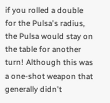if you rolled a double for the Pulsa's radius, the Pulsa would stay on the table for another turn! Although this was a one-shot weapon that generally didn't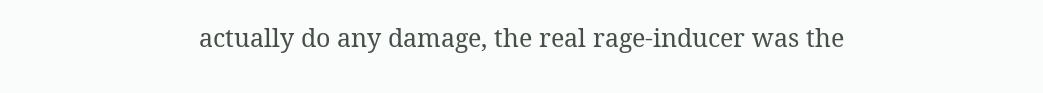actually do any damage, the real rage-inducer was the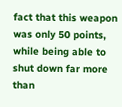fact that this weapon was only 50 points, while being able to shut down far more than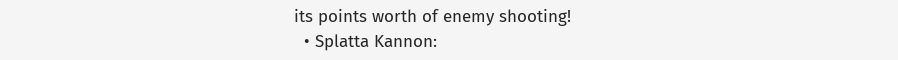its points worth of enemy shooting!
  • Splatta Kannon: